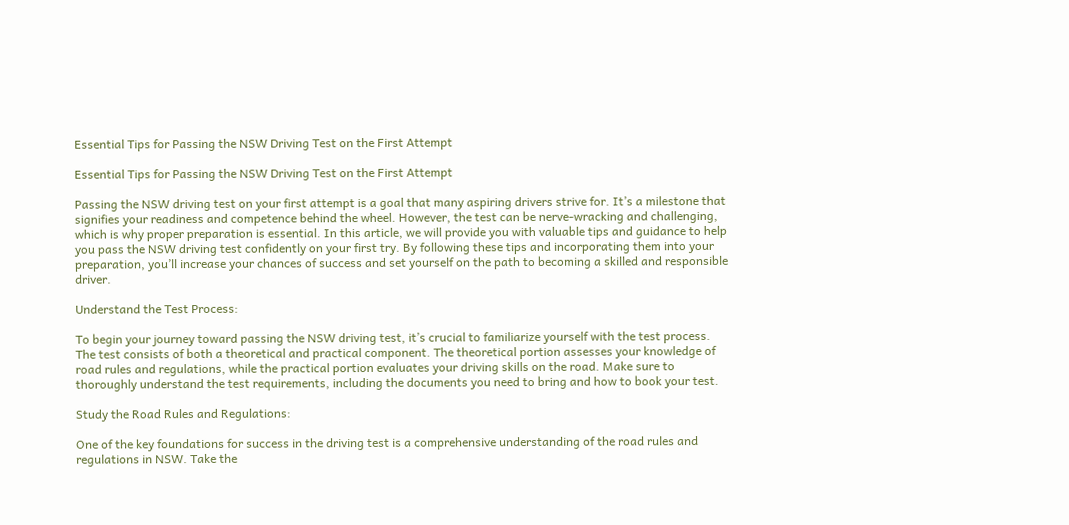Essential Tips for Passing the NSW Driving Test on the First Attempt

Essential Tips for Passing the NSW Driving Test on the First Attempt

Passing the NSW driving test on your first attempt is a goal that many aspiring drivers strive for. It’s a milestone that signifies your readiness and competence behind the wheel. However, the test can be nerve-wracking and challenging, which is why proper preparation is essential. In this article, we will provide you with valuable tips and guidance to help you pass the NSW driving test confidently on your first try. By following these tips and incorporating them into your preparation, you’ll increase your chances of success and set yourself on the path to becoming a skilled and responsible driver.

Understand the Test Process:

To begin your journey toward passing the NSW driving test, it’s crucial to familiarize yourself with the test process. The test consists of both a theoretical and practical component. The theoretical portion assesses your knowledge of road rules and regulations, while the practical portion evaluates your driving skills on the road. Make sure to thoroughly understand the test requirements, including the documents you need to bring and how to book your test.

Study the Road Rules and Regulations:

One of the key foundations for success in the driving test is a comprehensive understanding of the road rules and regulations in NSW. Take the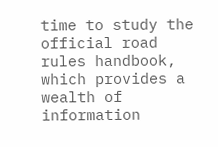time to study the official road rules handbook, which provides a wealth of information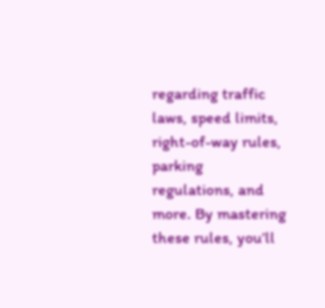regarding traffic laws, speed limits, right-of-way rules, parking regulations, and more. By mastering these rules, you’ll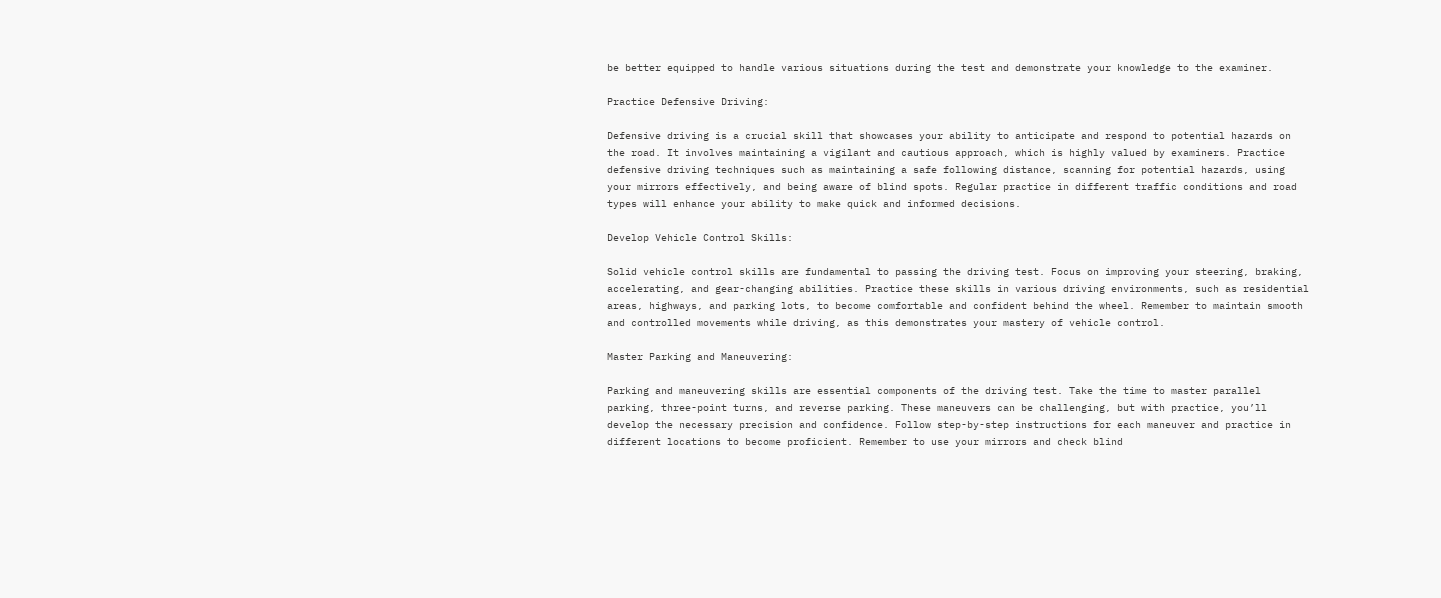be better equipped to handle various situations during the test and demonstrate your knowledge to the examiner.

Practice Defensive Driving:

Defensive driving is a crucial skill that showcases your ability to anticipate and respond to potential hazards on the road. It involves maintaining a vigilant and cautious approach, which is highly valued by examiners. Practice defensive driving techniques such as maintaining a safe following distance, scanning for potential hazards, using your mirrors effectively, and being aware of blind spots. Regular practice in different traffic conditions and road types will enhance your ability to make quick and informed decisions.

Develop Vehicle Control Skills:

Solid vehicle control skills are fundamental to passing the driving test. Focus on improving your steering, braking, accelerating, and gear-changing abilities. Practice these skills in various driving environments, such as residential areas, highways, and parking lots, to become comfortable and confident behind the wheel. Remember to maintain smooth and controlled movements while driving, as this demonstrates your mastery of vehicle control.

Master Parking and Maneuvering:

Parking and maneuvering skills are essential components of the driving test. Take the time to master parallel parking, three-point turns, and reverse parking. These maneuvers can be challenging, but with practice, you’ll develop the necessary precision and confidence. Follow step-by-step instructions for each maneuver and practice in different locations to become proficient. Remember to use your mirrors and check blind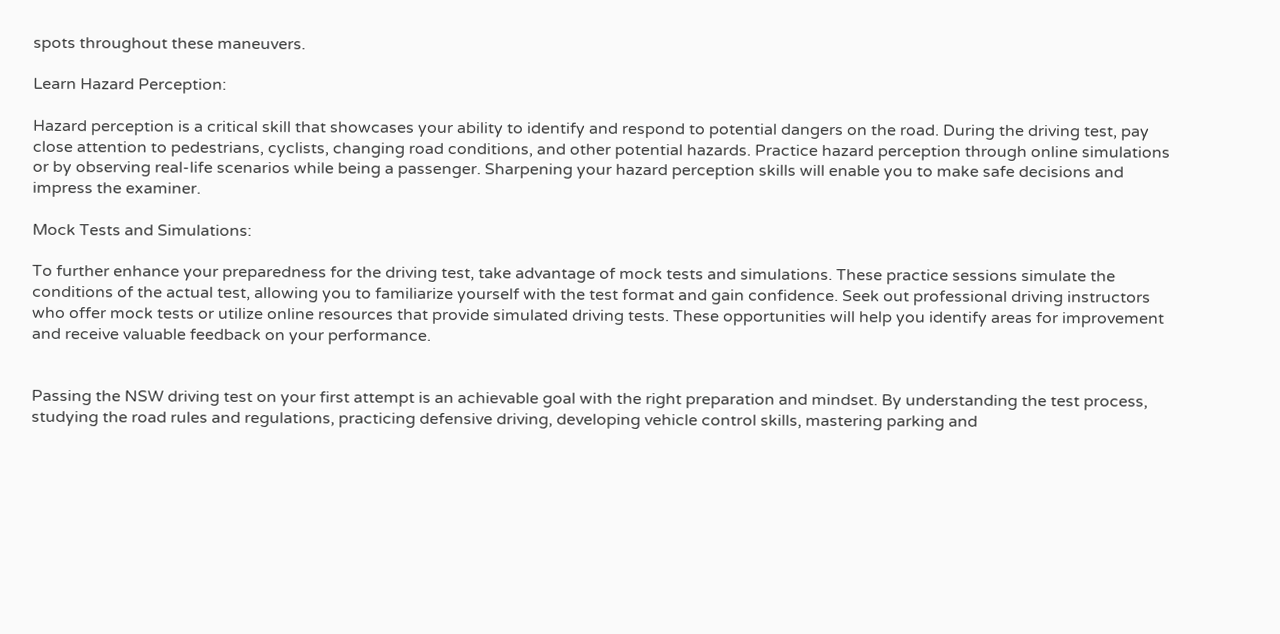spots throughout these maneuvers.

Learn Hazard Perception:

Hazard perception is a critical skill that showcases your ability to identify and respond to potential dangers on the road. During the driving test, pay close attention to pedestrians, cyclists, changing road conditions, and other potential hazards. Practice hazard perception through online simulations or by observing real-life scenarios while being a passenger. Sharpening your hazard perception skills will enable you to make safe decisions and impress the examiner.

Mock Tests and Simulations:

To further enhance your preparedness for the driving test, take advantage of mock tests and simulations. These practice sessions simulate the conditions of the actual test, allowing you to familiarize yourself with the test format and gain confidence. Seek out professional driving instructors who offer mock tests or utilize online resources that provide simulated driving tests. These opportunities will help you identify areas for improvement and receive valuable feedback on your performance.


Passing the NSW driving test on your first attempt is an achievable goal with the right preparation and mindset. By understanding the test process, studying the road rules and regulations, practicing defensive driving, developing vehicle control skills, mastering parking and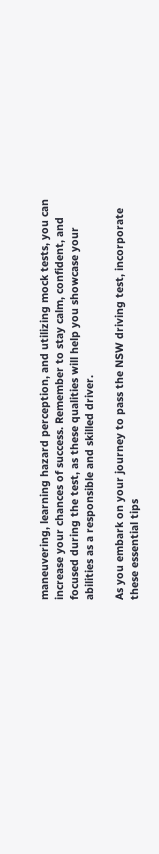maneuvering, learning hazard perception, and utilizing mock tests, you can increase your chances of success. Remember to stay calm, confident, and focused during the test, as these qualities will help you showcase your abilities as a responsible and skilled driver.

As you embark on your journey to pass the NSW driving test, incorporate these essential tips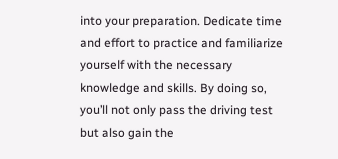into your preparation. Dedicate time and effort to practice and familiarize yourself with the necessary knowledge and skills. By doing so, you’ll not only pass the driving test but also gain the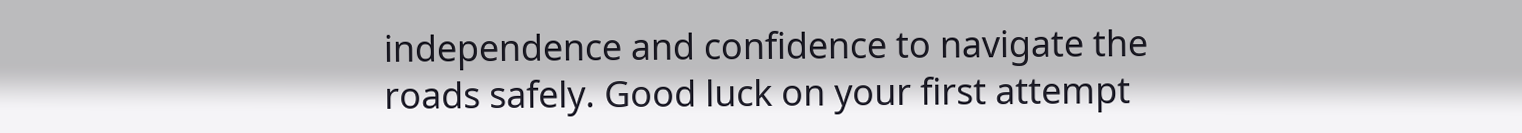independence and confidence to navigate the roads safely. Good luck on your first attempt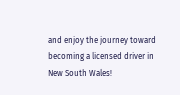and enjoy the journey toward becoming a licensed driver in New South Wales!